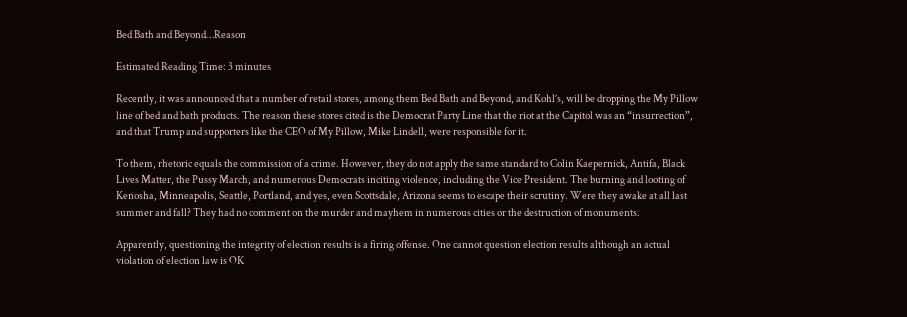Bed Bath and Beyond…Reason

Estimated Reading Time: 3 minutes

Recently, it was announced that a number of retail stores, among them Bed Bath and Beyond, and Kohl’s, will be dropping the My Pillow line of bed and bath products. The reason these stores cited is the Democrat Party Line that the riot at the Capitol was an “insurrection”, and that Trump and supporters like the CEO of My Pillow, Mike Lindell, were responsible for it.

To them, rhetoric equals the commission of a crime. However, they do not apply the same standard to Colin Kaepernick, Antifa, Black Lives Matter, the Pussy March, and numerous Democrats inciting violence, including the Vice President. The burning and looting of Kenosha, Minneapolis, Seattle, Portland, and yes, even Scottsdale, Arizona seems to escape their scrutiny. Were they awake at all last summer and fall? They had no comment on the murder and mayhem in numerous cities or the destruction of monuments.

Apparently, questioning the integrity of election results is a firing offense. One cannot question election results although an actual violation of election law is OK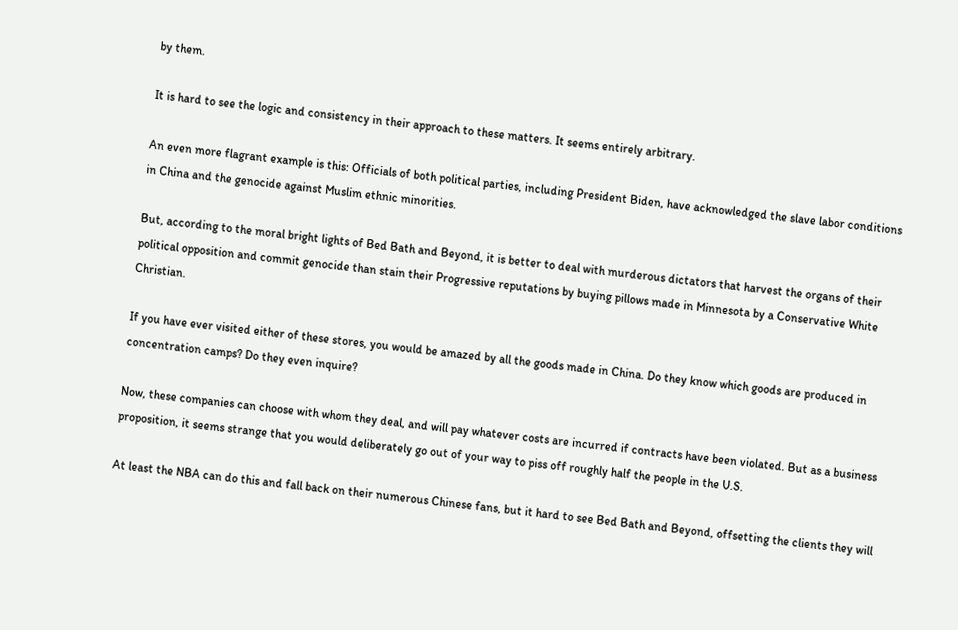by them.

It is hard to see the logic and consistency in their approach to these matters. It seems entirely arbitrary.

An even more flagrant example is this: Officials of both political parties, including President Biden, have acknowledged the slave labor conditions in China and the genocide against Muslim ethnic minorities.

But, according to the moral bright lights of Bed Bath and Beyond, it is better to deal with murderous dictators that harvest the organs of their political opposition and commit genocide than stain their Progressive reputations by buying pillows made in Minnesota by a Conservative White Christian.

If you have ever visited either of these stores, you would be amazed by all the goods made in China. Do they know which goods are produced in concentration camps? Do they even inquire?

Now, these companies can choose with whom they deal, and will pay whatever costs are incurred if contracts have been violated. But as a business proposition, it seems strange that you would deliberately go out of your way to piss off roughly half the people in the U.S.

At least the NBA can do this and fall back on their numerous Chinese fans, but it hard to see Bed Bath and Beyond, offsetting the clients they will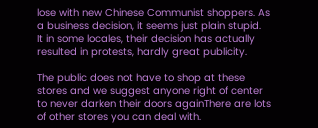lose with new Chinese Communist shoppers. As a business decision, it seems just plain stupid.  It in some locales, their decision has actually resulted in protests, hardly great publicity.

The public does not have to shop at these stores and we suggest anyone right of center to never darken their doors againThere are lots of other stores you can deal with.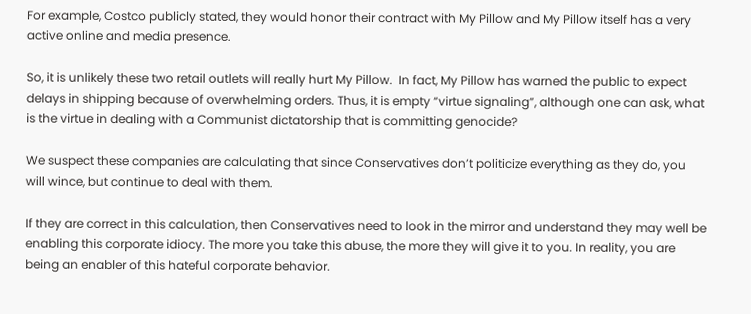For example, Costco publicly stated, they would honor their contract with My Pillow and My Pillow itself has a very active online and media presence.

So, it is unlikely these two retail outlets will really hurt My Pillow.  In fact, My Pillow has warned the public to expect delays in shipping because of overwhelming orders. Thus, it is empty “virtue signaling”, although one can ask, what is the virtue in dealing with a Communist dictatorship that is committing genocide?

We suspect these companies are calculating that since Conservatives don’t politicize everything as they do, you will wince, but continue to deal with them.

If they are correct in this calculation, then Conservatives need to look in the mirror and understand they may well be enabling this corporate idiocy. The more you take this abuse, the more they will give it to you. In reality, you are being an enabler of this hateful corporate behavior.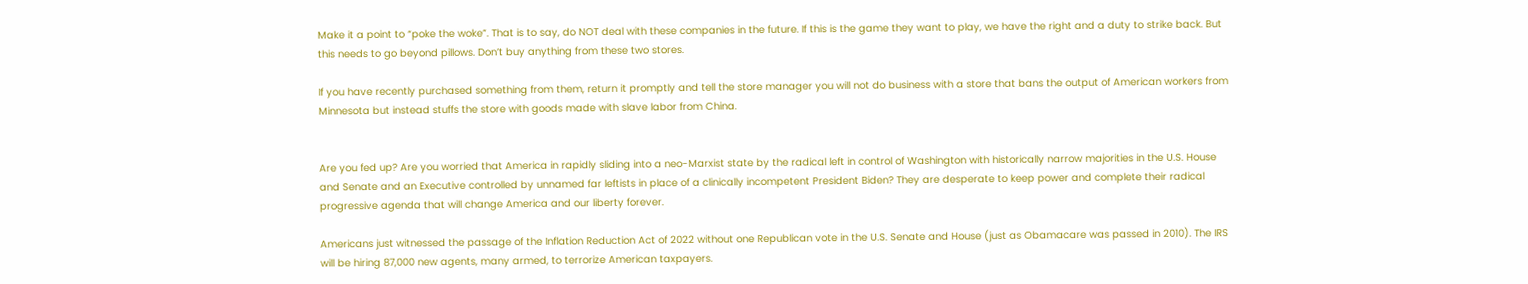Make it a point to “poke the woke”. That is to say, do NOT deal with these companies in the future. If this is the game they want to play, we have the right and a duty to strike back. But this needs to go beyond pillows. Don’t buy anything from these two stores.

If you have recently purchased something from them, return it promptly and tell the store manager you will not do business with a store that bans the output of American workers from Minnesota but instead stuffs the store with goods made with slave labor from China.


Are you fed up? Are you worried that America in rapidly sliding into a neo-Marxist state by the radical left in control of Washington with historically narrow majorities in the U.S. House and Senate and an Executive controlled by unnamed far leftists in place of a clinically incompetent President Biden? They are desperate to keep power and complete their radical progressive agenda that will change America and our liberty forever.

Americans just witnessed the passage of the Inflation Reduction Act of 2022 without one Republican vote in the U.S. Senate and House (just as Obamacare was passed in 2010). The IRS  will be hiring 87,000 new agents, many armed, to terrorize American taxpayers.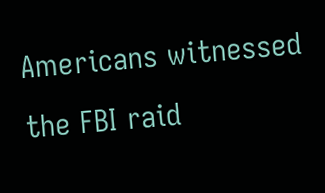Americans witnessed the FBI raid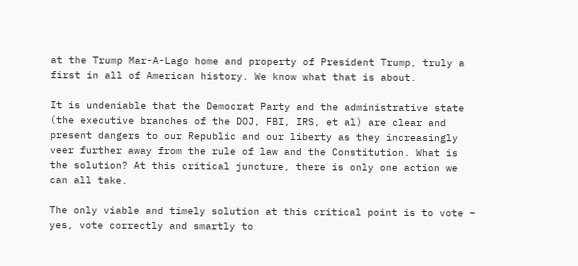at the Trump Mar-A-Lago home and property of President Trump, truly a first in all of American history. We know what that is about.

It is undeniable that the Democrat Party and the administrative state (the executive branches of the DOJ, FBI, IRS, et al) are clear and present dangers to our Republic and our liberty as they increasingly veer further away from the rule of law and the Constitution. What is the solution? At this critical juncture, there is only one action we can all take.

The only viable and timely solution at this critical point is to vote – yes, vote correctly and smartly to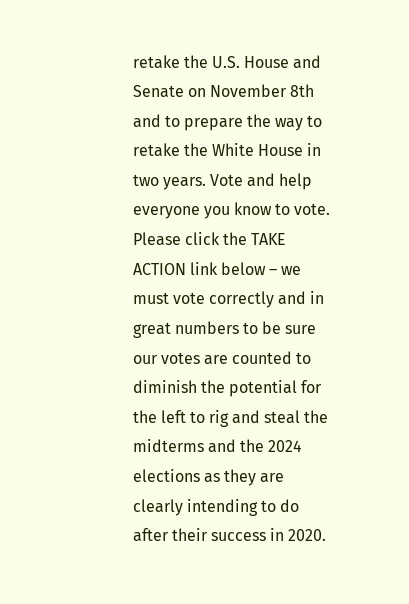retake the U.S. House and Senate on November 8th and to prepare the way to retake the White House in two years. Vote and help everyone you know to vote. Please click the TAKE ACTION link below – we must vote correctly and in great numbers to be sure our votes are counted to diminish the potential for the left to rig and steal the midterms and the 2024 elections as they are clearly intending to do after their success in 2020.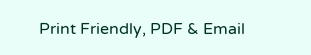Print Friendly, PDF & Email